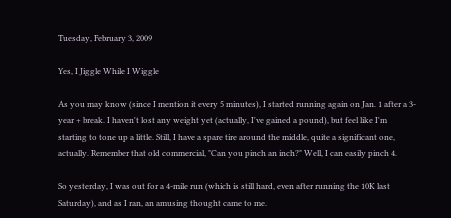Tuesday, February 3, 2009

Yes, I Jiggle While I Wiggle

As you may know (since I mention it every 5 minutes), I started running again on Jan. 1 after a 3-year + break. I haven't lost any weight yet (actually, I've gained a pound), but feel like I'm starting to tone up a little. Still, I have a spare tire around the middle, quite a significant one, actually. Remember that old commercial, "Can you pinch an inch?" Well, I can easily pinch 4.

So yesterday, I was out for a 4-mile run (which is still hard, even after running the 10K last Saturday), and as I ran, an amusing thought came to me.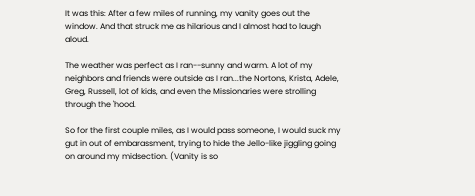It was this: After a few miles of running, my vanity goes out the window. And that struck me as hilarious and I almost had to laugh aloud.

The weather was perfect as I ran--sunny and warm. A lot of my neighbors and friends were outside as I ran...the Nortons, Krista, Adele, Greg, Russell, lot of kids, and even the Missionaries were strolling through the 'hood.

So for the first couple miles, as I would pass someone, I would suck my gut in out of embarassment, trying to hide the Jello-like jiggling going on around my midsection. (Vanity is so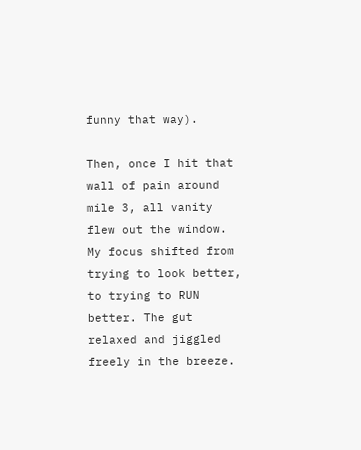funny that way).

Then, once I hit that wall of pain around mile 3, all vanity flew out the window. My focus shifted from trying to look better, to trying to RUN better. The gut relaxed and jiggled freely in the breeze.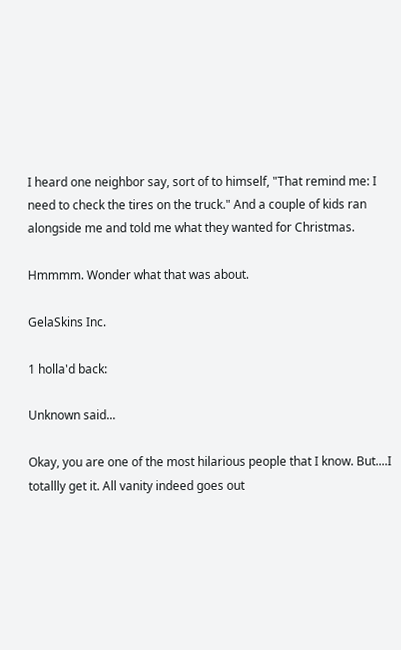I heard one neighbor say, sort of to himself, "That remind me: I need to check the tires on the truck." And a couple of kids ran alongside me and told me what they wanted for Christmas.

Hmmmm. Wonder what that was about.

GelaSkins Inc.

1 holla'd back:

Unknown said...

Okay, you are one of the most hilarious people that I know. But....I totallly get it. All vanity indeed goes out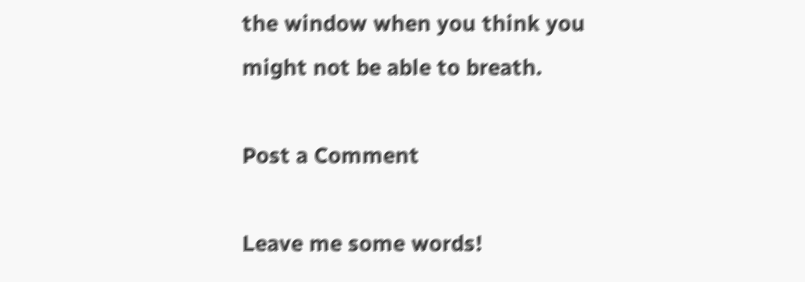the window when you think you might not be able to breath.

Post a Comment

Leave me some words!